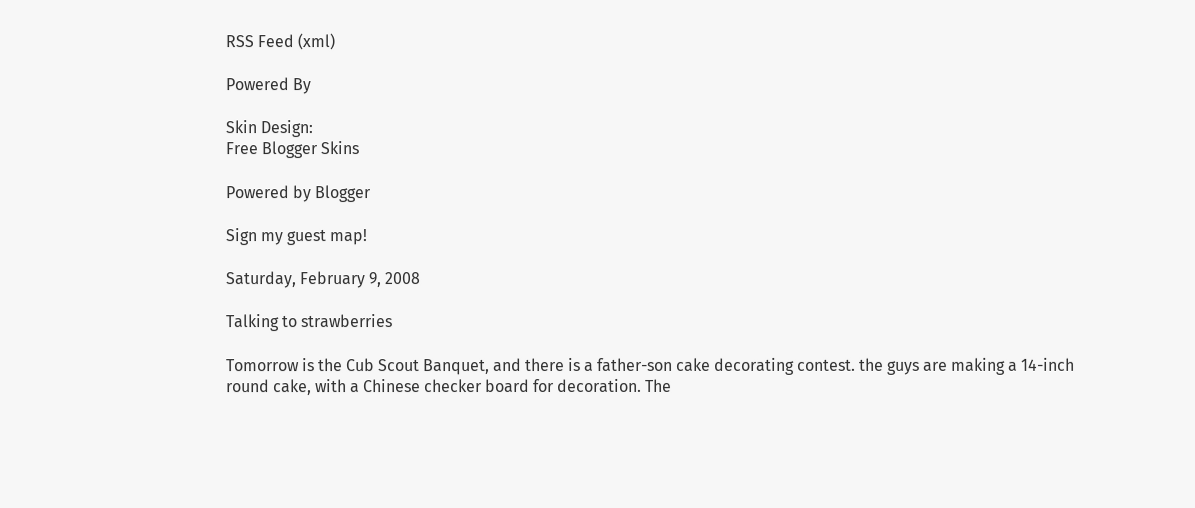RSS Feed (xml)

Powered By

Skin Design:
Free Blogger Skins

Powered by Blogger

Sign my guest map!

Saturday, February 9, 2008

Talking to strawberries

Tomorrow is the Cub Scout Banquet, and there is a father-son cake decorating contest. the guys are making a 14-inch round cake, with a Chinese checker board for decoration. The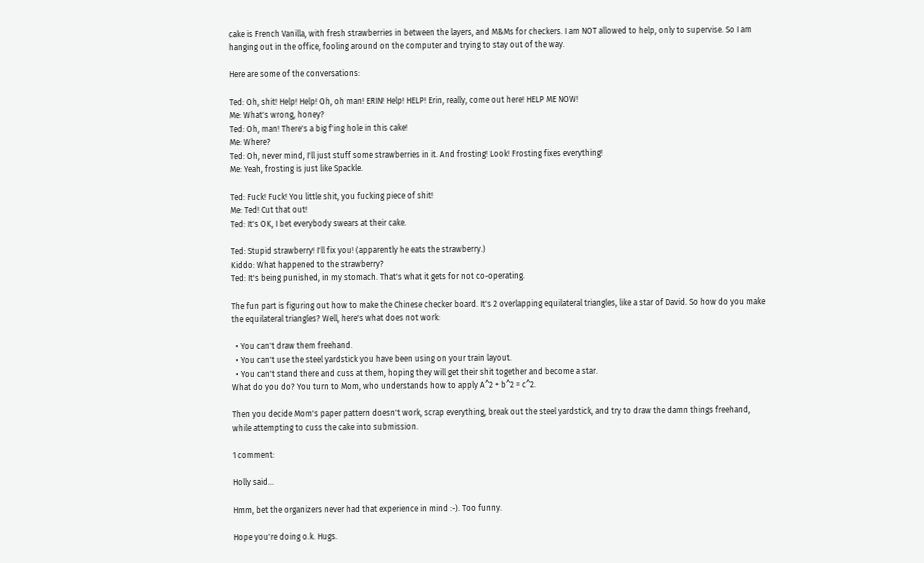cake is French Vanilla, with fresh strawberries in between the layers, and M&Ms for checkers. I am NOT allowed to help, only to supervise. So I am hanging out in the office, fooling around on the computer and trying to stay out of the way.

Here are some of the conversations:

Ted: Oh, shit! Help! Help! Oh, oh man! ERIN! Help! HELP! Erin, really, come out here! HELP ME NOW!
Me: What's wrong, honey?
Ted: Oh, man! There's a big f'ing hole in this cake!
Me: Where?
Ted: Oh, never mind, I'll just stuff some strawberries in it. And frosting! Look! Frosting fixes everything!
Me: Yeah, frosting is just like Spackle.

Ted: Fuck! Fuck! You little shit, you fucking piece of shit!
Me: Ted! Cut that out!
Ted: It's OK, I bet everybody swears at their cake.

Ted: Stupid strawberry! I'll fix you! (apparently he eats the strawberry.)
Kiddo: What happened to the strawberry?
Ted: It's being punished, in my stomach. That's what it gets for not co-operating.

The fun part is figuring out how to make the Chinese checker board. It's 2 overlapping equilateral triangles, like a star of David. So how do you make the equilateral triangles? Well, here's what does not work:

  • You can't draw them freehand.
  • You can't use the steel yardstick you have been using on your train layout.
  • You can't stand there and cuss at them, hoping they will get their shit together and become a star.
What do you do? You turn to Mom, who understands how to apply A^2 + b^2 = c^2.

Then you decide Mom's paper pattern doesn't work, scrap everything, break out the steel yardstick, and try to draw the damn things freehand, while attempting to cuss the cake into submission.

1 comment:

Holly said...

Hmm, bet the organizers never had that experience in mind :-). Too funny.

Hope you're doing o.k. Hugs.